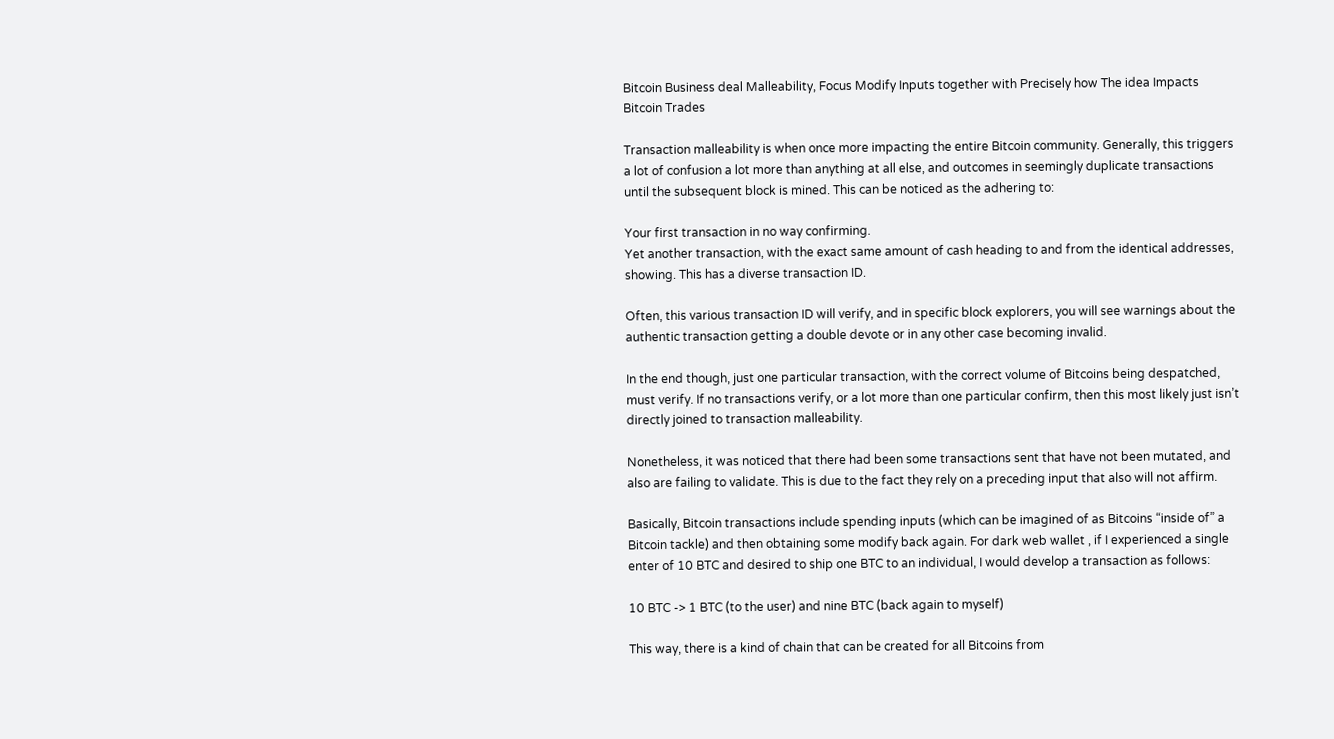Bitcoin Business deal Malleability, Focus Modify Inputs together with Precisely how The idea Impacts Bitcoin Trades

Transaction malleability is when once more impacting the entire Bitcoin community. Generally, this triggers a lot of confusion a lot more than anything at all else, and outcomes in seemingly duplicate transactions until the subsequent block is mined. This can be noticed as the adhering to:

Your first transaction in no way confirming.
Yet another transaction, with the exact same amount of cash heading to and from the identical addresses, showing. This has a diverse transaction ID.

Often, this various transaction ID will verify, and in specific block explorers, you will see warnings about the authentic transaction getting a double devote or in any other case becoming invalid.

In the end though, just one particular transaction, with the correct volume of Bitcoins being despatched, must verify. If no transactions verify, or a lot more than one particular confirm, then this most likely just isn’t directly joined to transaction malleability.

Nonetheless, it was noticed that there had been some transactions sent that have not been mutated, and also are failing to validate. This is due to the fact they rely on a preceding input that also will not affirm.

Basically, Bitcoin transactions include spending inputs (which can be imagined of as Bitcoins “inside of” a Bitcoin tackle) and then obtaining some modify back again. For dark web wallet , if I experienced a single enter of 10 BTC and desired to ship one BTC to an individual, I would develop a transaction as follows:

10 BTC -> 1 BTC (to the user) and nine BTC (back again to myself)

This way, there is a kind of chain that can be created for all Bitcoins from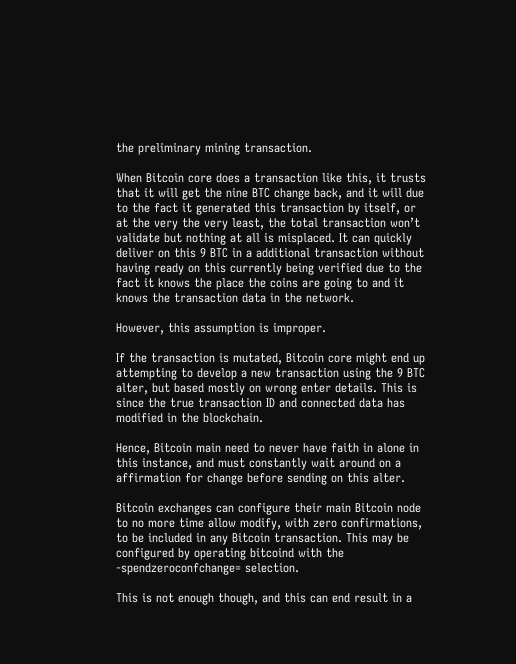the preliminary mining transaction.

When Bitcoin core does a transaction like this, it trusts that it will get the nine BTC change back, and it will due to the fact it generated this transaction by itself, or at the very the very least, the total transaction won’t validate but nothing at all is misplaced. It can quickly deliver on this 9 BTC in a additional transaction without having ready on this currently being verified due to the fact it knows the place the coins are going to and it knows the transaction data in the network.

However, this assumption is improper.

If the transaction is mutated, Bitcoin core might end up attempting to develop a new transaction using the 9 BTC alter, but based mostly on wrong enter details. This is since the true transaction ID and connected data has modified in the blockchain.

Hence, Bitcoin main need to never have faith in alone in this instance, and must constantly wait around on a affirmation for change before sending on this alter.

Bitcoin exchanges can configure their main Bitcoin node to no more time allow modify, with zero confirmations, to be included in any Bitcoin transaction. This may be configured by operating bitcoind with the -spendzeroconfchange= selection.

This is not enough though, and this can end result in a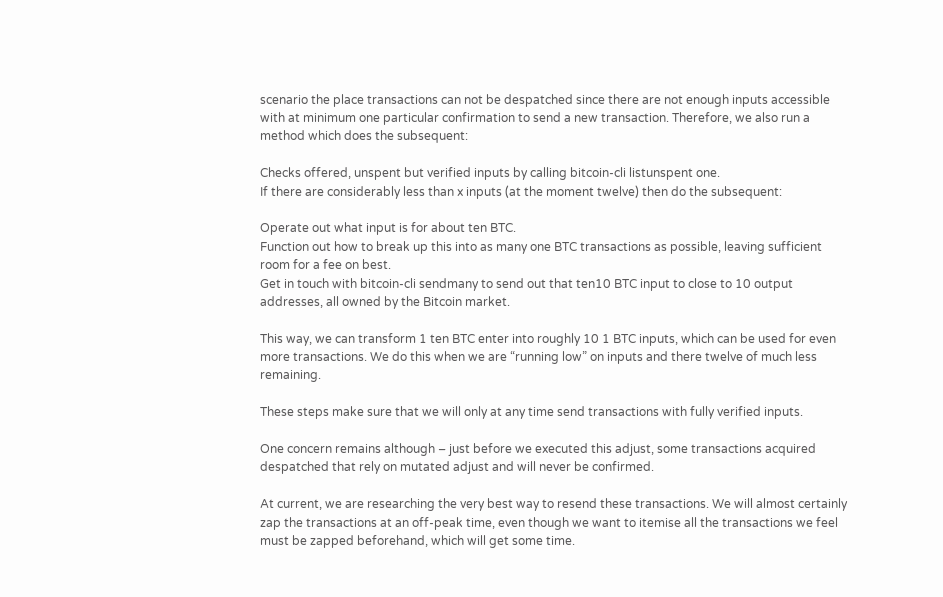scenario the place transactions can not be despatched since there are not enough inputs accessible with at minimum one particular confirmation to send a new transaction. Therefore, we also run a method which does the subsequent:

Checks offered, unspent but verified inputs by calling bitcoin-cli listunspent one.
If there are considerably less than x inputs (at the moment twelve) then do the subsequent:

Operate out what input is for about ten BTC.
Function out how to break up this into as many one BTC transactions as possible, leaving sufficient room for a fee on best.
Get in touch with bitcoin-cli sendmany to send out that ten10 BTC input to close to 10 output addresses, all owned by the Bitcoin market.

This way, we can transform 1 ten BTC enter into roughly 10 1 BTC inputs, which can be used for even more transactions. We do this when we are “running low” on inputs and there twelve of much less remaining.

These steps make sure that we will only at any time send transactions with fully verified inputs.

One concern remains although – just before we executed this adjust, some transactions acquired despatched that rely on mutated adjust and will never be confirmed.

At current, we are researching the very best way to resend these transactions. We will almost certainly zap the transactions at an off-peak time, even though we want to itemise all the transactions we feel must be zapped beforehand, which will get some time.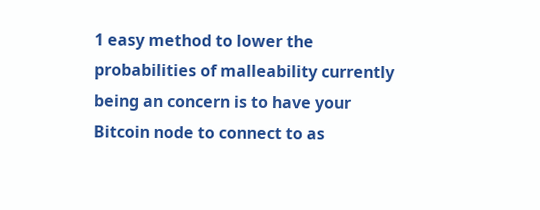1 easy method to lower the probabilities of malleability currently being an concern is to have your Bitcoin node to connect to as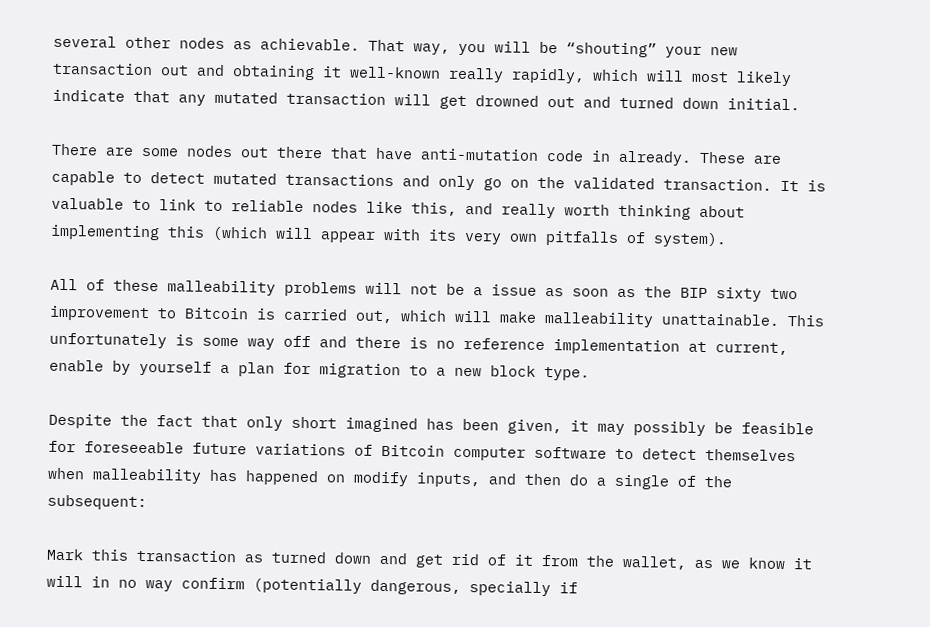several other nodes as achievable. That way, you will be “shouting” your new transaction out and obtaining it well-known really rapidly, which will most likely indicate that any mutated transaction will get drowned out and turned down initial.

There are some nodes out there that have anti-mutation code in already. These are capable to detect mutated transactions and only go on the validated transaction. It is valuable to link to reliable nodes like this, and really worth thinking about implementing this (which will appear with its very own pitfalls of system).

All of these malleability problems will not be a issue as soon as the BIP sixty two improvement to Bitcoin is carried out, which will make malleability unattainable. This unfortunately is some way off and there is no reference implementation at current, enable by yourself a plan for migration to a new block type.

Despite the fact that only short imagined has been given, it may possibly be feasible for foreseeable future variations of Bitcoin computer software to detect themselves when malleability has happened on modify inputs, and then do a single of the subsequent:

Mark this transaction as turned down and get rid of it from the wallet, as we know it will in no way confirm (potentially dangerous, specially if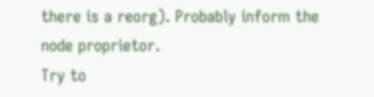there is a reorg). Probably inform the node proprietor.
Try to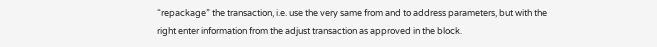“repackage” the transaction, i.e. use the very same from and to address parameters, but with the right enter information from the adjust transaction as approved in the block.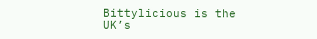Bittylicious is the UK’s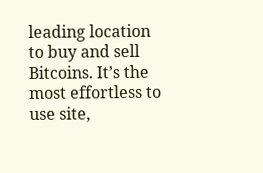leading location to buy and sell Bitcoins. It’s the most effortless to use site,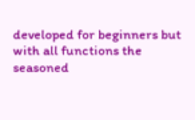developed for beginners but with all functions the seasoned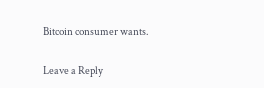Bitcoin consumer wants.

Leave a Reply